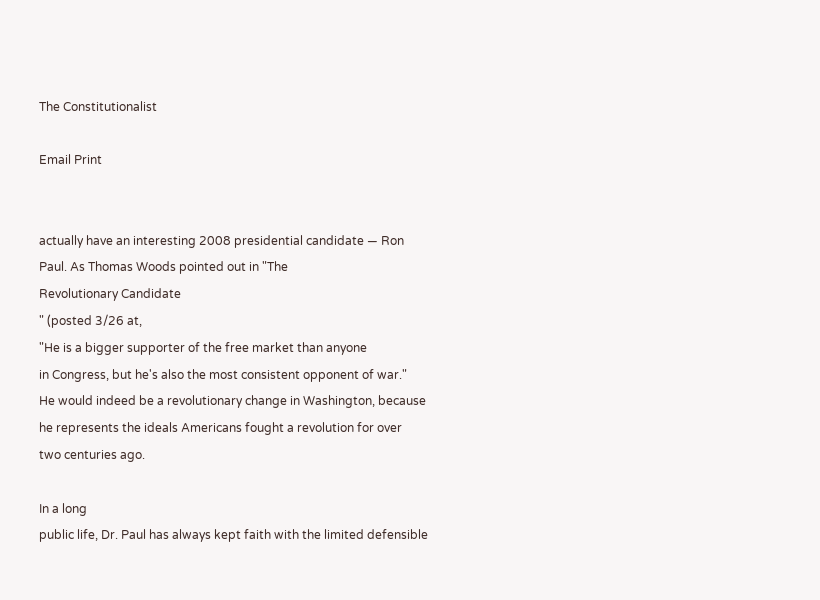The Constitutionalist

Email Print


actually have an interesting 2008 presidential candidate — Ron
Paul. As Thomas Woods pointed out in "The
Revolutionary Candidate
" (posted 3/26 at,
"He is a bigger supporter of the free market than anyone
in Congress, but he's also the most consistent opponent of war."
He would indeed be a revolutionary change in Washington, because
he represents the ideals Americans fought a revolution for over
two centuries ago.

In a long
public life, Dr. Paul has always kept faith with the limited defensible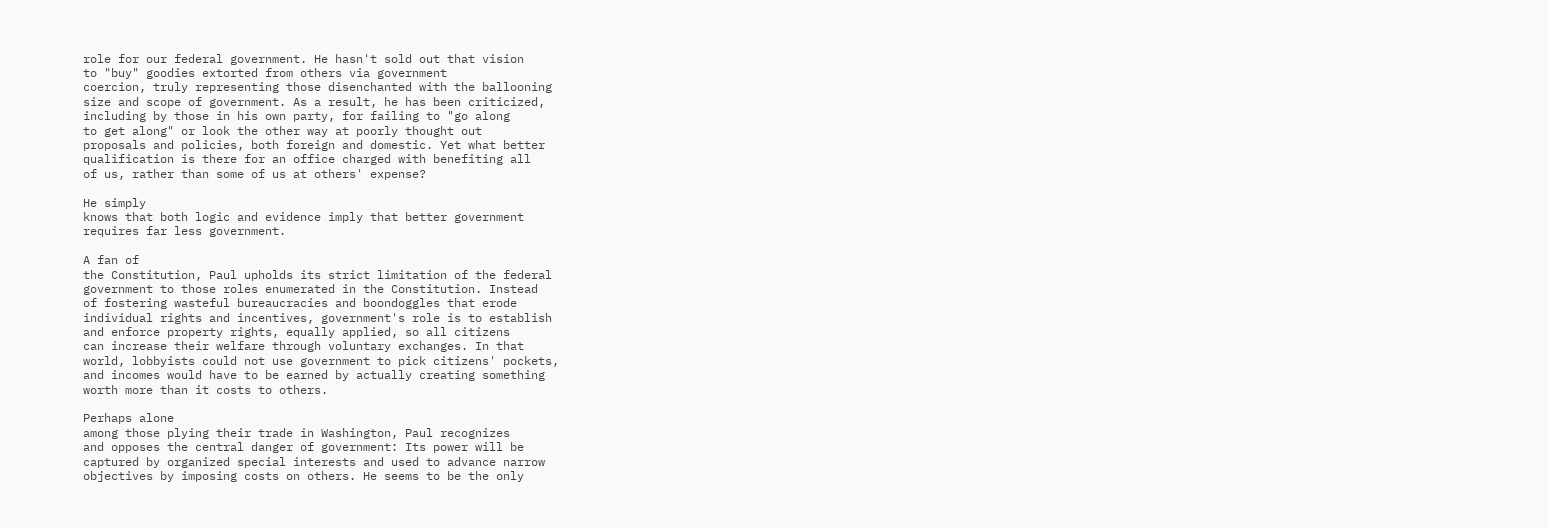role for our federal government. He hasn't sold out that vision
to "buy" goodies extorted from others via government
coercion, truly representing those disenchanted with the ballooning
size and scope of government. As a result, he has been criticized,
including by those in his own party, for failing to "go along
to get along" or look the other way at poorly thought out
proposals and policies, both foreign and domestic. Yet what better
qualification is there for an office charged with benefiting all
of us, rather than some of us at others' expense?

He simply
knows that both logic and evidence imply that better government
requires far less government.

A fan of
the Constitution, Paul upholds its strict limitation of the federal
government to those roles enumerated in the Constitution. Instead
of fostering wasteful bureaucracies and boondoggles that erode
individual rights and incentives, government's role is to establish
and enforce property rights, equally applied, so all citizens
can increase their welfare through voluntary exchanges. In that
world, lobbyists could not use government to pick citizens' pockets,
and incomes would have to be earned by actually creating something
worth more than it costs to others.

Perhaps alone
among those plying their trade in Washington, Paul recognizes
and opposes the central danger of government: Its power will be
captured by organized special interests and used to advance narrow
objectives by imposing costs on others. He seems to be the only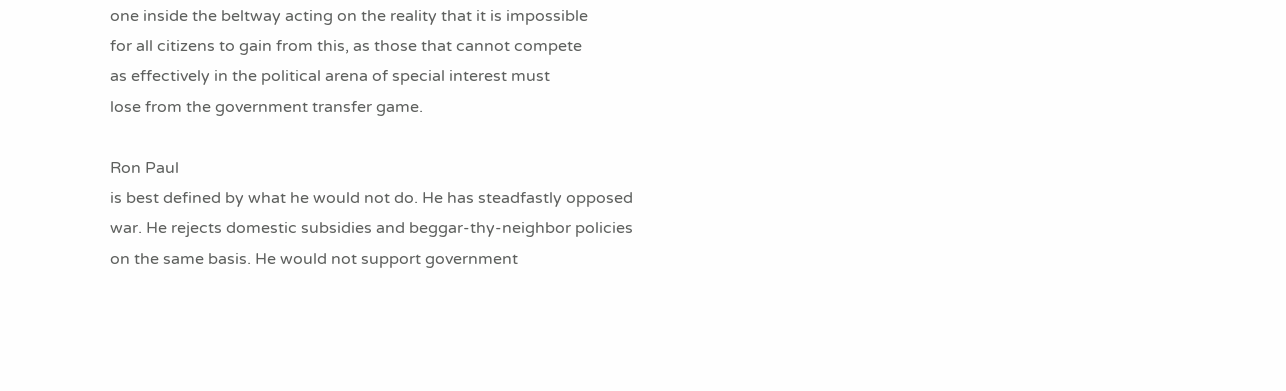one inside the beltway acting on the reality that it is impossible
for all citizens to gain from this, as those that cannot compete
as effectively in the political arena of special interest must
lose from the government transfer game.

Ron Paul
is best defined by what he would not do. He has steadfastly opposed
war. He rejects domestic subsidies and beggar-thy-neighbor policies
on the same basis. He would not support government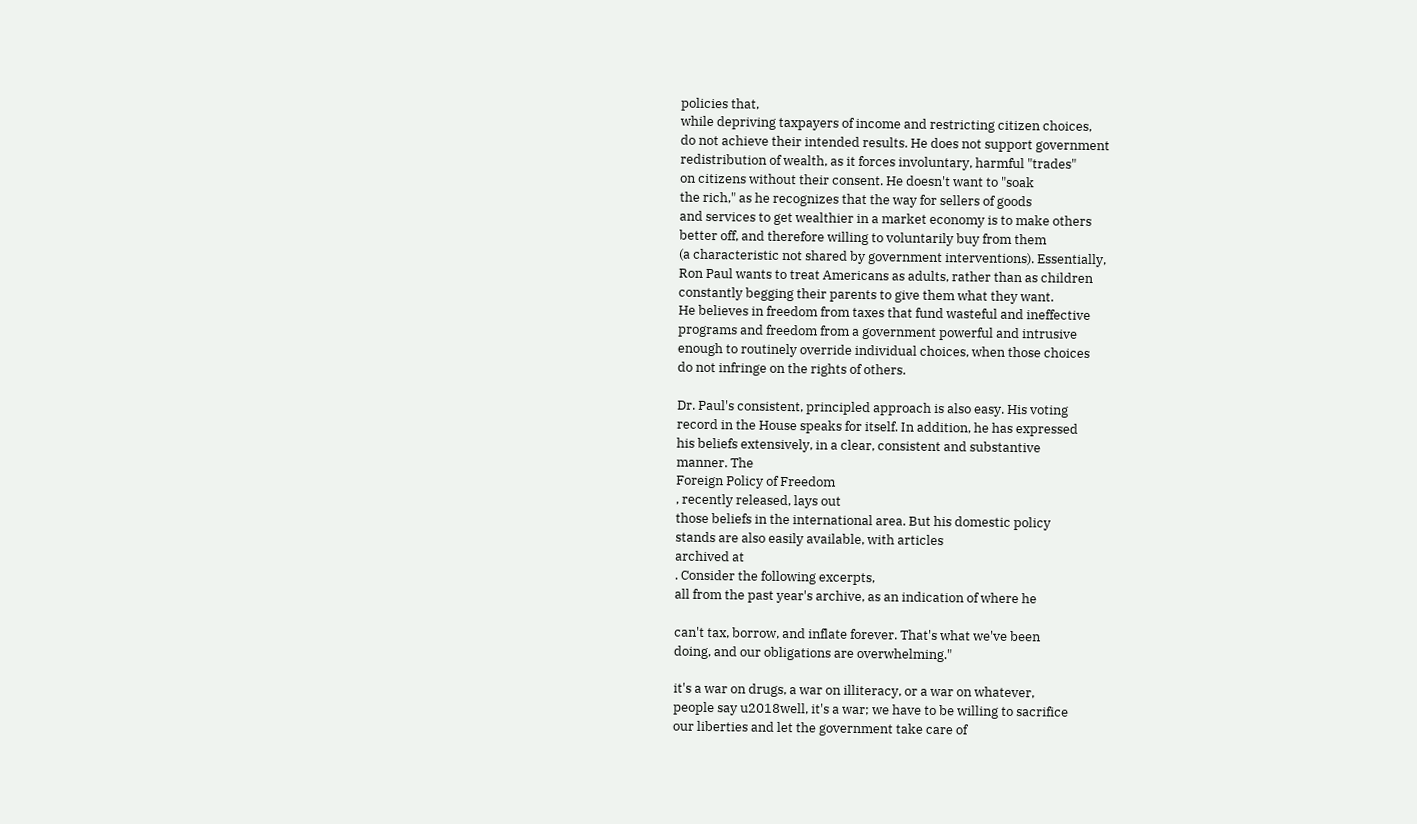policies that,
while depriving taxpayers of income and restricting citizen choices,
do not achieve their intended results. He does not support government
redistribution of wealth, as it forces involuntary, harmful "trades"
on citizens without their consent. He doesn't want to "soak
the rich," as he recognizes that the way for sellers of goods
and services to get wealthier in a market economy is to make others
better off, and therefore willing to voluntarily buy from them
(a characteristic not shared by government interventions). Essentially,
Ron Paul wants to treat Americans as adults, rather than as children
constantly begging their parents to give them what they want.
He believes in freedom from taxes that fund wasteful and ineffective
programs and freedom from a government powerful and intrusive
enough to routinely override individual choices, when those choices
do not infringe on the rights of others.

Dr. Paul's consistent, principled approach is also easy. His voting
record in the House speaks for itself. In addition, he has expressed
his beliefs extensively, in a clear, consistent and substantive
manner. The
Foreign Policy of Freedom
, recently released, lays out
those beliefs in the international area. But his domestic policy
stands are also easily available, with articles
archived at
. Consider the following excerpts,
all from the past year's archive, as an indication of where he

can't tax, borrow, and inflate forever. That's what we've been
doing, and our obligations are overwhelming."

it's a war on drugs, a war on illiteracy, or a war on whatever,
people say u2018well, it's a war; we have to be willing to sacrifice
our liberties and let the government take care of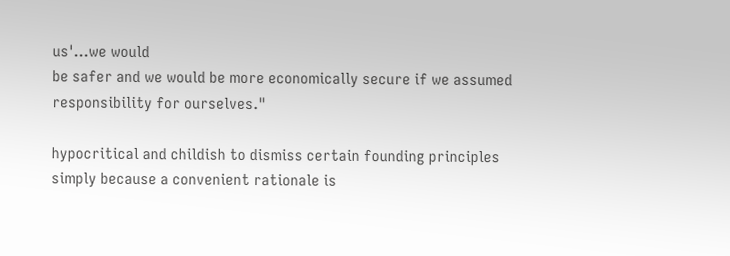us'…we would
be safer and we would be more economically secure if we assumed
responsibility for ourselves."

hypocritical and childish to dismiss certain founding principles
simply because a convenient rationale is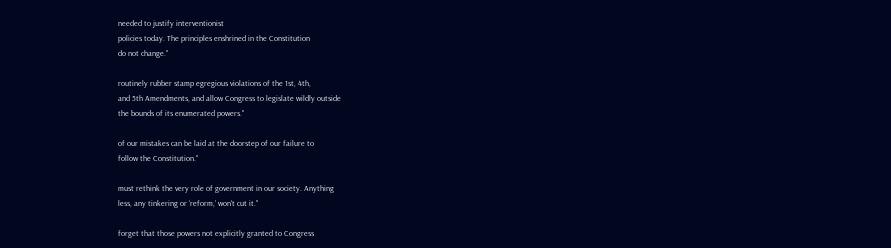needed to justify interventionist
policies today. The principles enshrined in the Constitution
do not change."

routinely rubber stamp egregious violations of the 1st, 4th,
and 5th Amendments, and allow Congress to legislate wildly outside
the bounds of its enumerated powers."

of our mistakes can be laid at the doorstep of our failure to
follow the Constitution."

must rethink the very role of government in our society. Anything
less, any tinkering or ‘reform,’ won't cut it."

forget that those powers not explicitly granted to Congress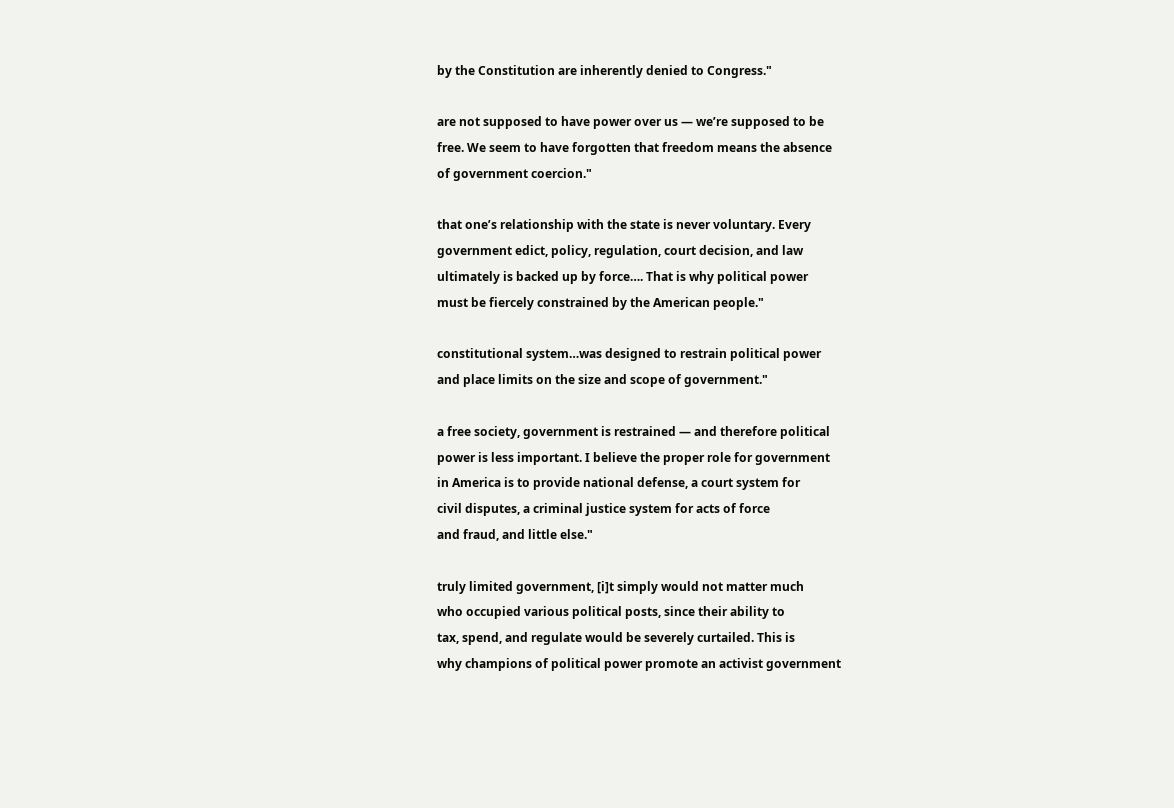by the Constitution are inherently denied to Congress."

are not supposed to have power over us — we’re supposed to be
free. We seem to have forgotten that freedom means the absence
of government coercion."

that one’s relationship with the state is never voluntary. Every
government edict, policy, regulation, court decision, and law
ultimately is backed up by force…. That is why political power
must be fiercely constrained by the American people."

constitutional system…was designed to restrain political power
and place limits on the size and scope of government."

a free society, government is restrained — and therefore political
power is less important. I believe the proper role for government
in America is to provide national defense, a court system for
civil disputes, a criminal justice system for acts of force
and fraud, and little else."

truly limited government, [i]t simply would not matter much
who occupied various political posts, since their ability to
tax, spend, and regulate would be severely curtailed. This is
why champions of political power promote an activist government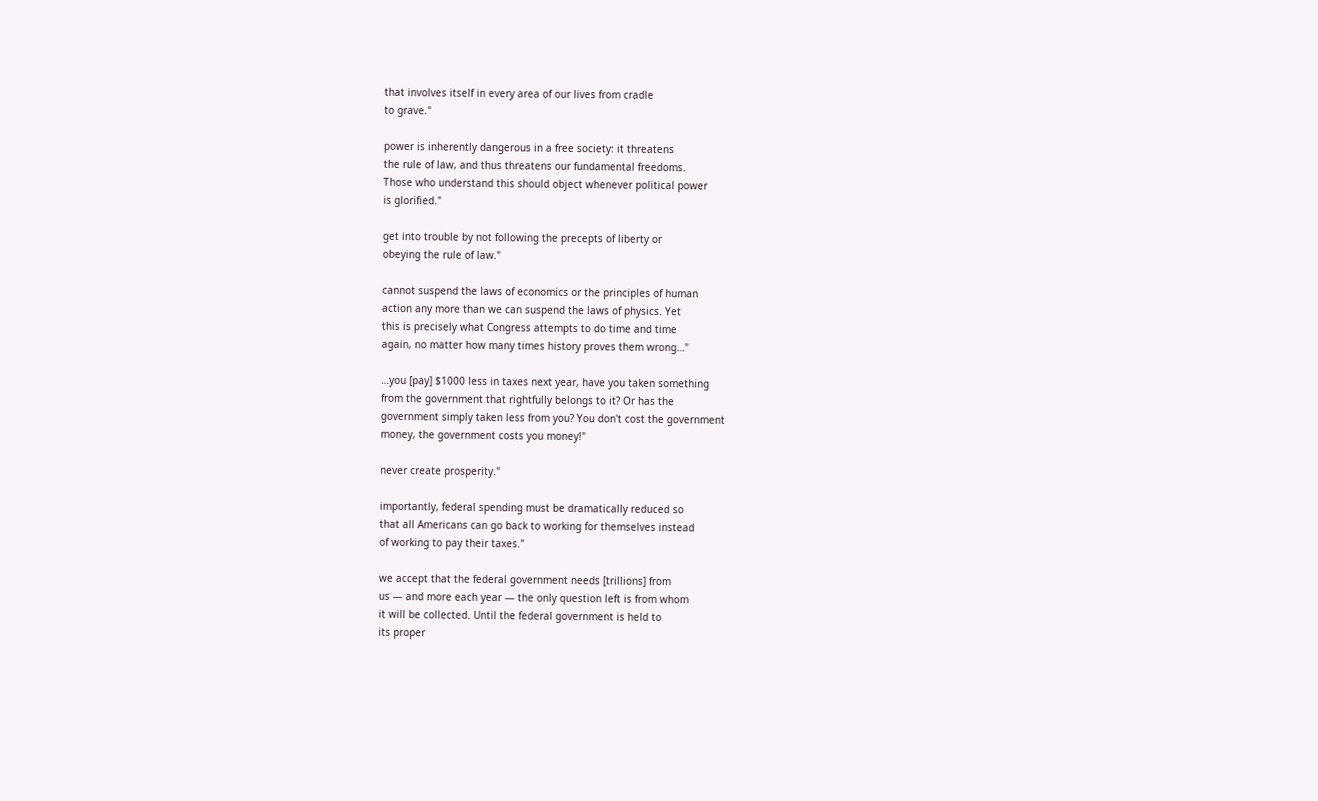that involves itself in every area of our lives from cradle
to grave."

power is inherently dangerous in a free society: it threatens
the rule of law, and thus threatens our fundamental freedoms.
Those who understand this should object whenever political power
is glorified."

get into trouble by not following the precepts of liberty or
obeying the rule of law."

cannot suspend the laws of economics or the principles of human
action any more than we can suspend the laws of physics. Yet
this is precisely what Congress attempts to do time and time
again, no matter how many times history proves them wrong…"

…you [pay] $1000 less in taxes next year, have you taken something
from the government that rightfully belongs to it? Or has the
government simply taken less from you? You don't cost the government
money, the government costs you money!"

never create prosperity."

importantly, federal spending must be dramatically reduced so
that all Americans can go back to working for themselves instead
of working to pay their taxes."

we accept that the federal government needs [trillions] from
us — and more each year — the only question left is from whom
it will be collected. Until the federal government is held to
its proper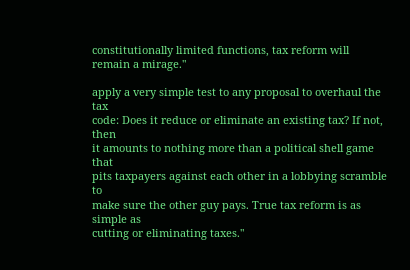constitutionally limited functions, tax reform will
remain a mirage."

apply a very simple test to any proposal to overhaul the tax
code: Does it reduce or eliminate an existing tax? If not, then
it amounts to nothing more than a political shell game that
pits taxpayers against each other in a lobbying scramble to
make sure the other guy pays. True tax reform is as simple as
cutting or eliminating taxes."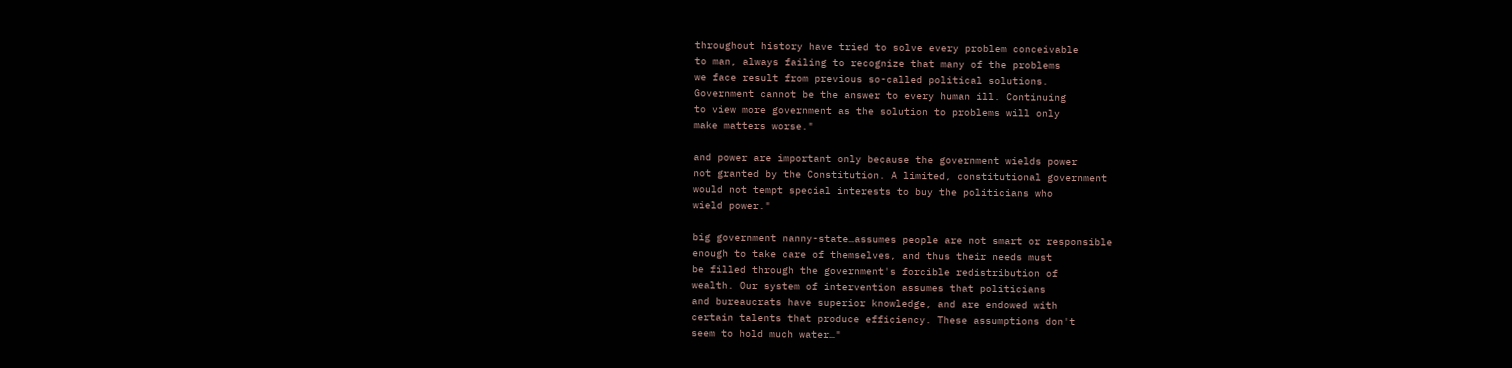throughout history have tried to solve every problem conceivable
to man, always failing to recognize that many of the problems
we face result from previous so-called political solutions.
Government cannot be the answer to every human ill. Continuing
to view more government as the solution to problems will only
make matters worse."

and power are important only because the government wields power
not granted by the Constitution. A limited, constitutional government
would not tempt special interests to buy the politicians who
wield power."

big government nanny-state…assumes people are not smart or responsible
enough to take care of themselves, and thus their needs must
be filled through the government's forcible redistribution of
wealth. Our system of intervention assumes that politicians
and bureaucrats have superior knowledge, and are endowed with
certain talents that produce efficiency. These assumptions don't
seem to hold much water…"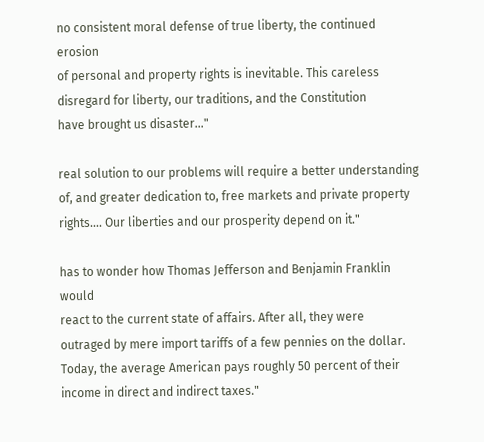no consistent moral defense of true liberty, the continued erosion
of personal and property rights is inevitable. This careless
disregard for liberty, our traditions, and the Constitution
have brought us disaster…"

real solution to our problems will require a better understanding
of, and greater dedication to, free markets and private property
rights…. Our liberties and our prosperity depend on it."

has to wonder how Thomas Jefferson and Benjamin Franklin would
react to the current state of affairs. After all, they were
outraged by mere import tariffs of a few pennies on the dollar.
Today, the average American pays roughly 50 percent of their
income in direct and indirect taxes."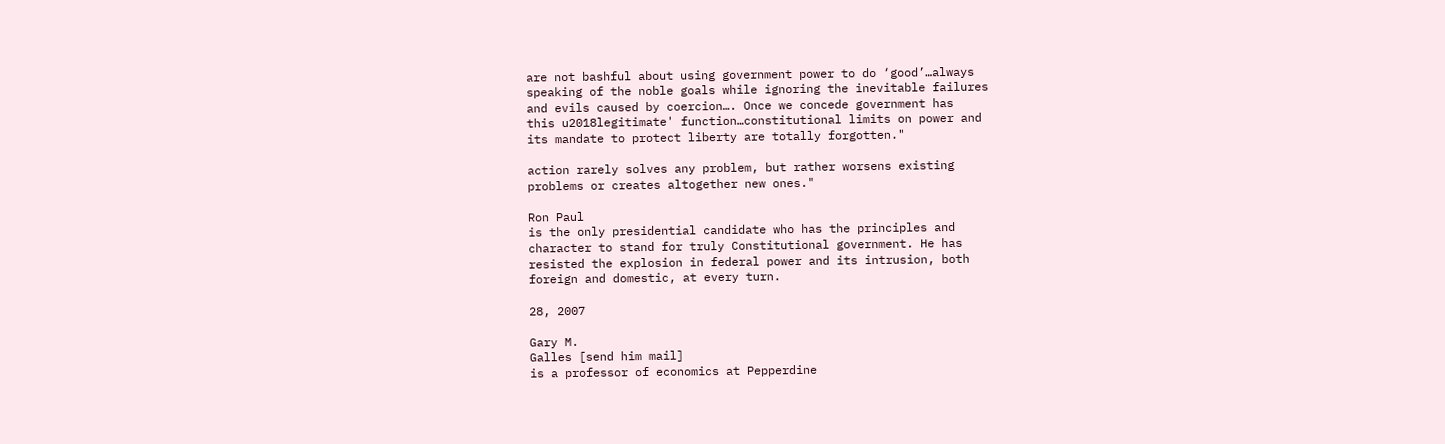are not bashful about using government power to do ‘good’…always
speaking of the noble goals while ignoring the inevitable failures
and evils caused by coercion…. Once we concede government has
this u2018legitimate' function…constitutional limits on power and
its mandate to protect liberty are totally forgotten."

action rarely solves any problem, but rather worsens existing
problems or creates altogether new ones."

Ron Paul
is the only presidential candidate who has the principles and
character to stand for truly Constitutional government. He has
resisted the explosion in federal power and its intrusion, both
foreign and domestic, at every turn.

28, 2007

Gary M.
Galles [send him mail]
is a professor of economics at Pepperdine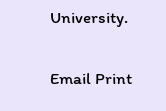University.

Email Print